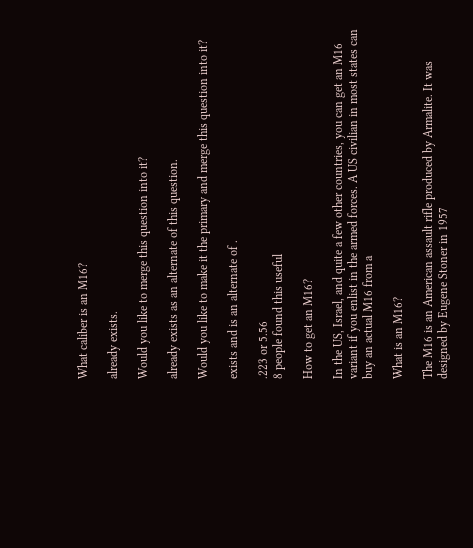What caliber is an M16?

already exists.

Would you like to merge this question into it?

already exists as an alternate of this question.

Would you like to make it the primary and merge this question into it?

exists and is an alternate of .

.223 or 5.56
8 people found this useful

How to get an M16?

In the US, Israel, and quite a few other countries, you can get an M16 variant if you enlist in the armed forces. A US civilian in most states can buy an actual M16 from a

What is an M16?

The M16 is an American assault rifle produced by Armalite. It was designed by Eugene Stoner in 1957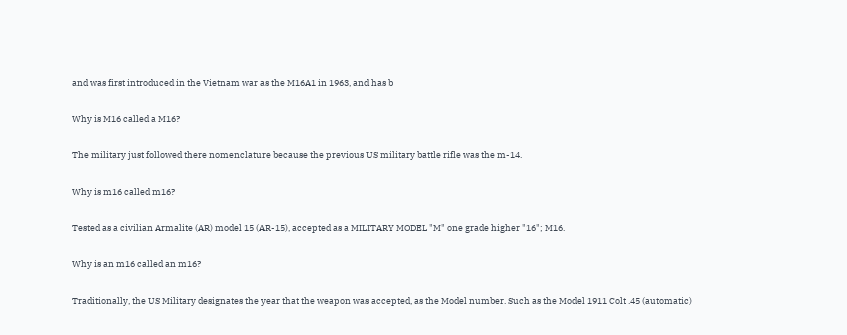and was first introduced in the Vietnam war as the M16A1 in 1963, and has b

Why is M16 called a M16?

The military just followed there nomenclature because the previous US military battle rifle was the m-14.

Why is m16 called m16?

Tested as a civilian Armalite (AR) model 15 (AR-15), accepted as a MILITARY MODEL "M" one grade higher "16"; M16.

Why is an m16 called an m16?

Traditionally, the US Military designates the year that the weapon was accepted, as the Model number. Such as the Model 1911 Colt .45 (automatic)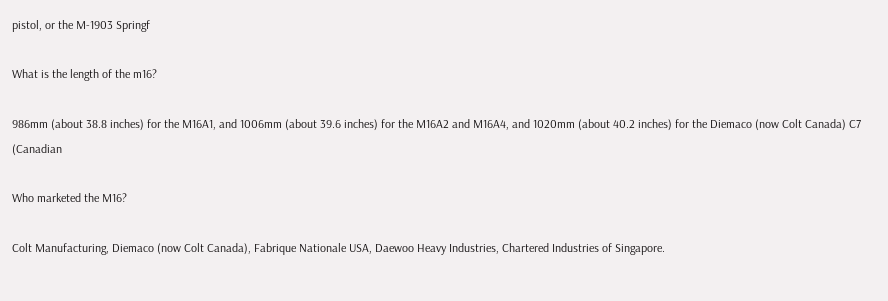pistol, or the M-1903 Springf

What is the length of the m16?

986mm (about 38.8 inches) for the M16A1, and 1006mm (about 39.6 inches) for the M16A2 and M16A4, and 1020mm (about 40.2 inches) for the Diemaco (now Colt Canada) C7 (Canadian

Who marketed the M16?

Colt Manufacturing, Diemaco (now Colt Canada), Fabrique Nationale USA, Daewoo Heavy Industries, Chartered Industries of Singapore.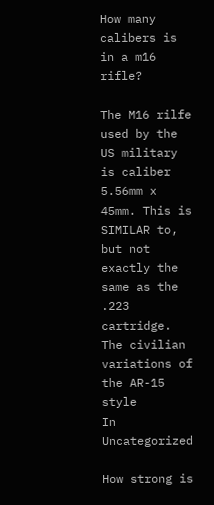How many calibers is in a m16 rifle?

The M16 rilfe used by the US military is caliber 5.56mm x 45mm. This is SIMILAR to, but not exactly the same as the .223 cartridge. The civilian variations of the AR-15 style
In Uncategorized

How strong is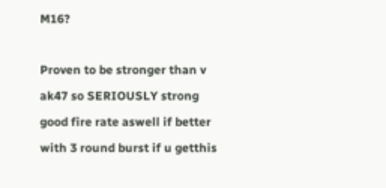M16?

Proven to be stronger than v ak47 so SERIOUSLY strong good fire rate aswell if better with 3 round burst if u getthis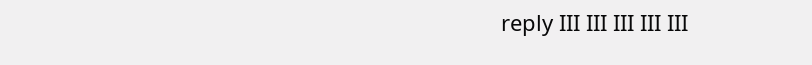reply III III III III III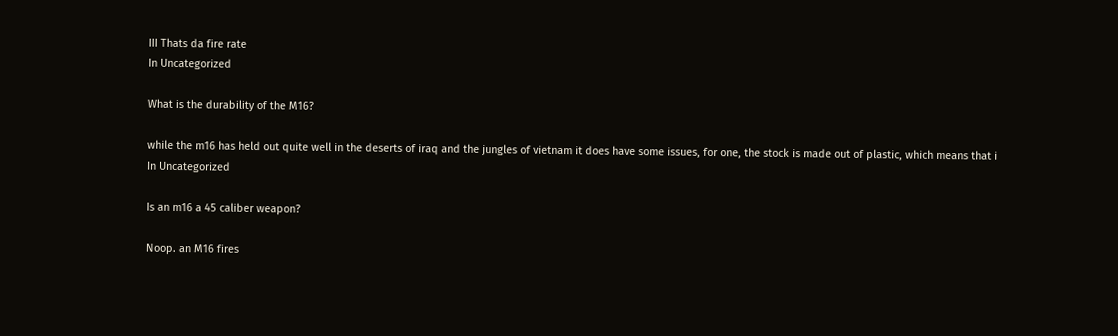III Thats da fire rate
In Uncategorized

What is the durability of the M16?

while the m16 has held out quite well in the deserts of iraq and the jungles of vietnam it does have some issues, for one, the stock is made out of plastic, which means that i
In Uncategorized

Is an m16 a 45 caliber weapon?

Noop. an M16 fires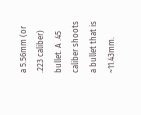a 5.56mm (or .223 caliber) bullet. A .45 caliber shoots a bullet that is ~11.43mm.